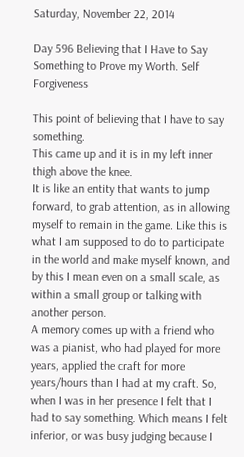Saturday, November 22, 2014

Day 596 Believing that I Have to Say Something to Prove my Worth. Self Forgiveness

This point of believing that I have to say something.
This came up and it is in my left inner thigh above the knee.
It is like an entity that wants to jump forward, to grab attention, as in allowing myself to remain in the game. Like this is what I am supposed to do to participate in the world and make myself known, and by this I mean even on a small scale, as within a small group or talking with another person.
A memory comes up with a friend who was a pianist, who had played for more years, applied the craft for more years/hours than I had at my craft. So, when I was in her presence I felt that I had to say something. Which means I felt inferior, or was busy judging because I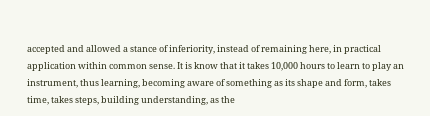accepted and allowed a stance of inferiority, instead of remaining here, in practical application within common sense. It is know that it takes 10,000 hours to learn to play an instrument, thus learning, becoming aware of something as its shape and form, takes time, takes steps, building understanding, as the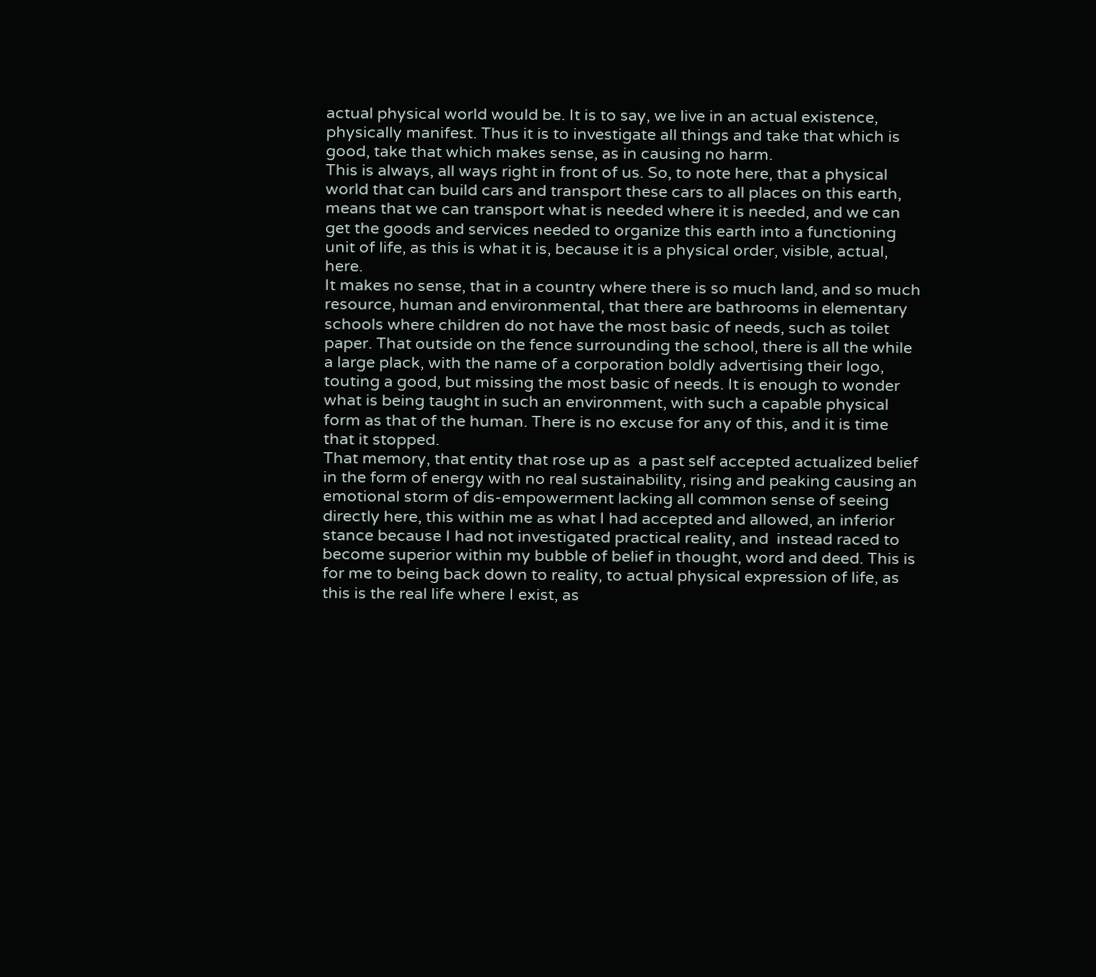actual physical world would be. It is to say, we live in an actual existence, physically manifest. Thus it is to investigate all things and take that which is good, take that which makes sense, as in causing no harm.
This is always, all ways right in front of us. So, to note here, that a physical world that can build cars and transport these cars to all places on this earth, means that we can transport what is needed where it is needed, and we can get the goods and services needed to organize this earth into a functioning unit of life, as this is what it is, because it is a physical order, visible, actual, here.
It makes no sense, that in a country where there is so much land, and so much resource, human and environmental, that there are bathrooms in elementary schools where children do not have the most basic of needs, such as toilet paper. That outside on the fence surrounding the school, there is all the while a large plack, with the name of a corporation boldly advertising their logo, touting a good, but missing the most basic of needs. It is enough to wonder what is being taught in such an environment, with such a capable physical form as that of the human. There is no excuse for any of this, and it is time that it stopped.
That memory, that entity that rose up as  a past self accepted actualized belief in the form of energy with no real sustainability, rising and peaking causing an emotional storm of dis-empowerment lacking all common sense of seeing directly here, this within me as what I had accepted and allowed, an inferior stance because I had not investigated practical reality, and  instead raced to become superior within my bubble of belief in thought, word and deed. This is for me to being back down to reality, to actual physical expression of life, as this is the real life where I exist, as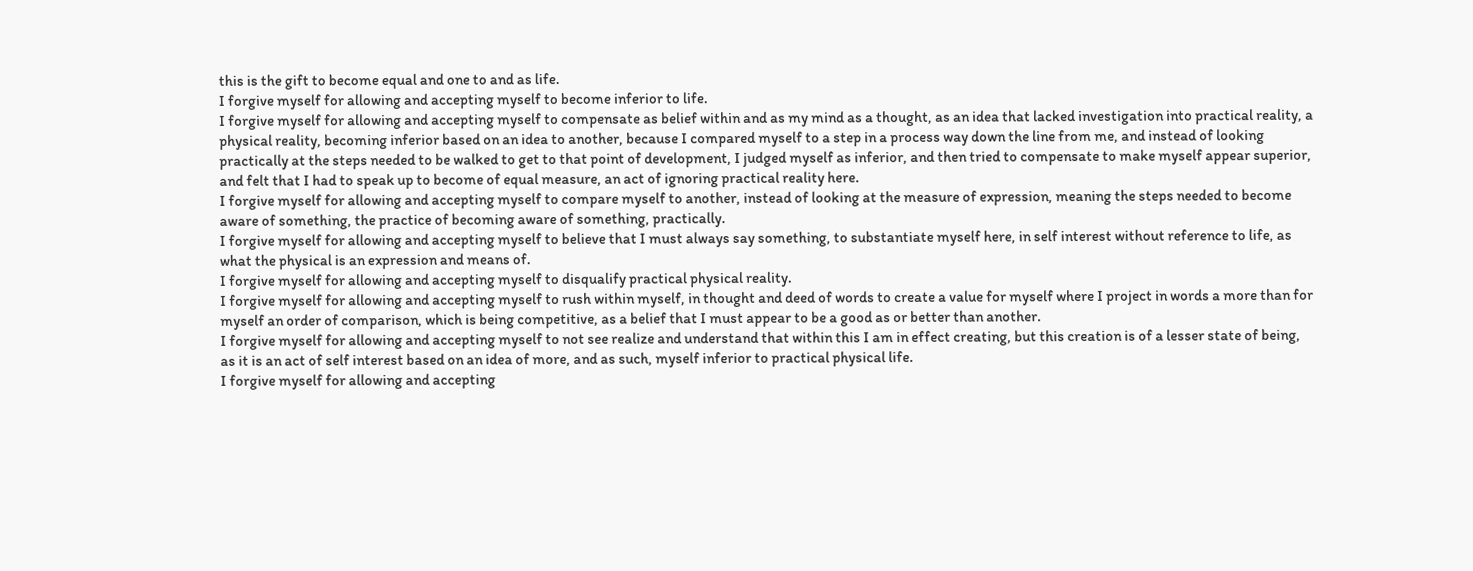this is the gift to become equal and one to and as life.
I forgive myself for allowing and accepting myself to become inferior to life.
I forgive myself for allowing and accepting myself to compensate as belief within and as my mind as a thought, as an idea that lacked investigation into practical reality, a physical reality, becoming inferior based on an idea to another, because I compared myself to a step in a process way down the line from me, and instead of looking practically at the steps needed to be walked to get to that point of development, I judged myself as inferior, and then tried to compensate to make myself appear superior, and felt that I had to speak up to become of equal measure, an act of ignoring practical reality here.
I forgive myself for allowing and accepting myself to compare myself to another, instead of looking at the measure of expression, meaning the steps needed to become aware of something, the practice of becoming aware of something, practically.
I forgive myself for allowing and accepting myself to believe that I must always say something, to substantiate myself here, in self interest without reference to life, as what the physical is an expression and means of.
I forgive myself for allowing and accepting myself to disqualify practical physical reality.
I forgive myself for allowing and accepting myself to rush within myself, in thought and deed of words to create a value for myself where I project in words a more than for myself an order of comparison, which is being competitive, as a belief that I must appear to be a good as or better than another.
I forgive myself for allowing and accepting myself to not see realize and understand that within this I am in effect creating, but this creation is of a lesser state of being, as it is an act of self interest based on an idea of more, and as such, myself inferior to practical physical life.
I forgive myself for allowing and accepting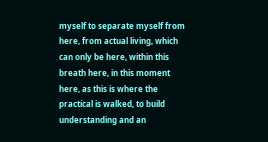myself to separate myself from here, from actual living, which can only be here, within this breath here, in this moment here, as this is where the practical is walked, to build understanding and an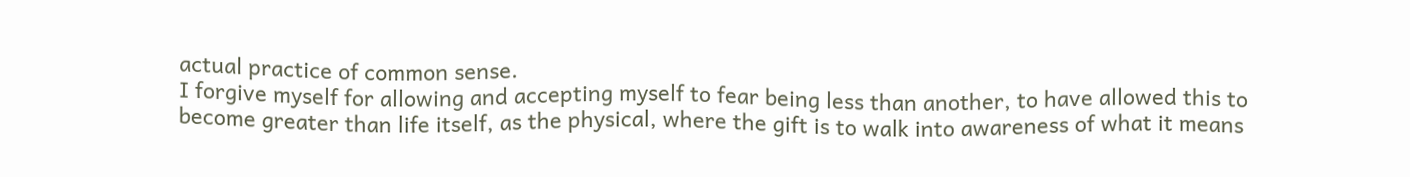actual practice of common sense.
I forgive myself for allowing and accepting myself to fear being less than another, to have allowed this to become greater than life itself, as the physical, where the gift is to walk into awareness of what it means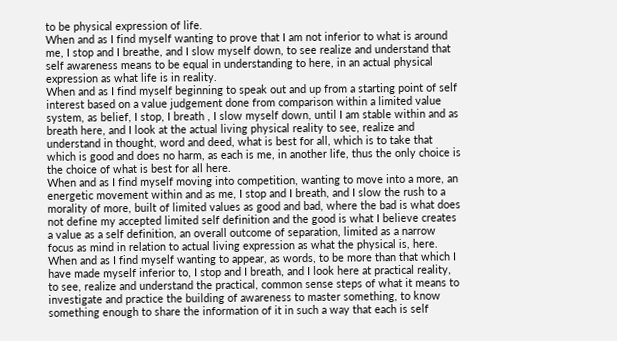to be physical expression of life.
When and as I find myself wanting to prove that I am not inferior to what is around me, I stop and I breathe, and I slow myself down, to see realize and understand that self awareness means to be equal in understanding to here, in an actual physical expression as what life is in reality.
When and as I find myself beginning to speak out and up from a starting point of self interest based on a value judgement done from comparison within a limited value system, as belief, I stop, I breath , I slow myself down, until I am stable within and as breath here, and I look at the actual living physical reality to see, realize and understand in thought, word and deed, what is best for all, which is to take that which is good and does no harm, as each is me, in another life, thus the only choice is the choice of what is best for all here.
When and as I find myself moving into competition, wanting to move into a more, an energetic movement within and as me, I stop and I breath, and I slow the rush to a morality of more, built of limited values as good and bad, where the bad is what does not define my accepted limited self definition and the good is what I believe creates a value as a self definition, an overall outcome of separation, limited as a narrow focus as mind in relation to actual living expression as what the physical is, here.
When and as I find myself wanting to appear, as words, to be more than that which I have made myself inferior to, I stop and I breath, and I look here at practical reality, to see, realize and understand the practical, common sense steps of what it means to investigate and practice the building of awareness to master something, to know something enough to share the information of it in such a way that each is self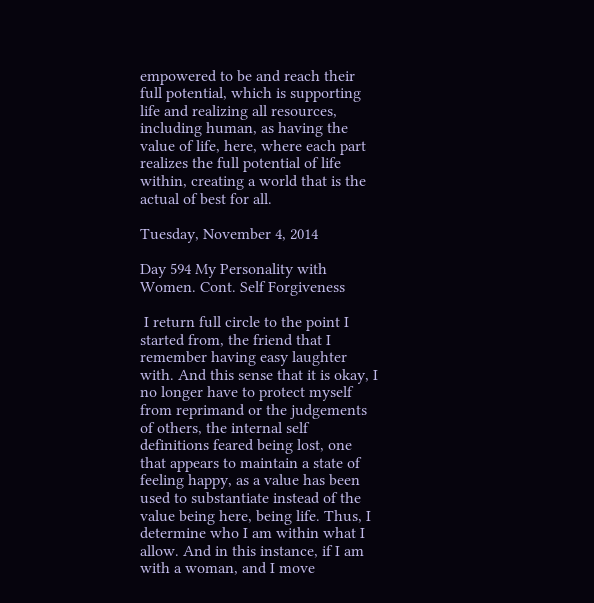empowered to be and reach their full potential, which is supporting life and realizing all resources, including human, as having the value of life, here, where each part realizes the full potential of life within, creating a world that is the actual of best for all.

Tuesday, November 4, 2014

Day 594 My Personality with Women. Cont. Self Forgiveness

 I return full circle to the point I started from, the friend that I remember having easy laughter with. And this sense that it is okay, I no longer have to protect myself from reprimand or the judgements of others, the internal self definitions feared being lost, one that appears to maintain a state of feeling happy, as a value has been used to substantiate instead of the value being here, being life. Thus, I determine who I am within what I allow. And in this instance, if I am with a woman, and I move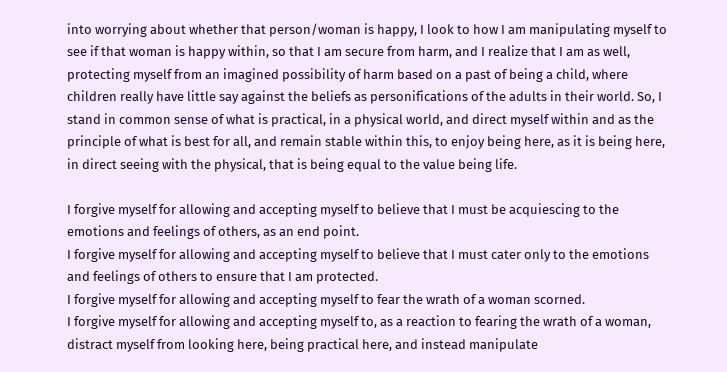into worrying about whether that person/woman is happy, I look to how I am manipulating myself to see if that woman is happy within, so that I am secure from harm, and I realize that I am as well, protecting myself from an imagined possibility of harm based on a past of being a child, where children really have little say against the beliefs as personifications of the adults in their world. So, I stand in common sense of what is practical, in a physical world, and direct myself within and as the principle of what is best for all, and remain stable within this, to enjoy being here, as it is being here, in direct seeing with the physical, that is being equal to the value being life.

I forgive myself for allowing and accepting myself to believe that I must be acquiescing to the emotions and feelings of others, as an end point.
I forgive myself for allowing and accepting myself to believe that I must cater only to the emotions and feelings of others to ensure that I am protected.
I forgive myself for allowing and accepting myself to fear the wrath of a woman scorned.
I forgive myself for allowing and accepting myself to, as a reaction to fearing the wrath of a woman, distract myself from looking here, being practical here, and instead manipulate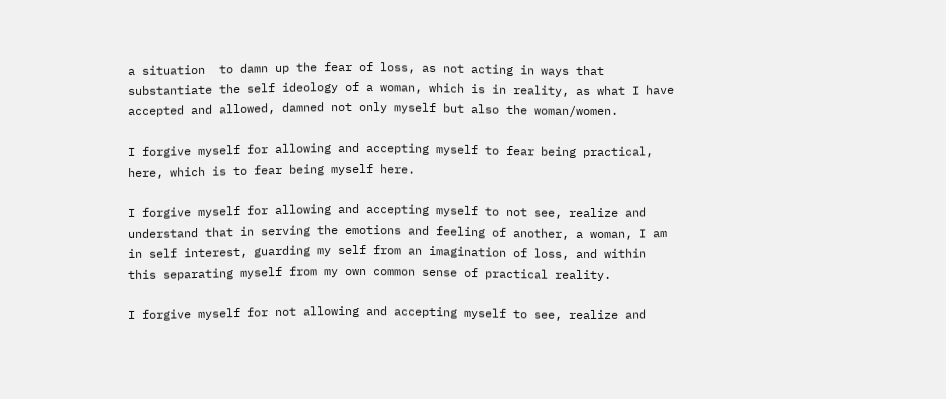a situation  to damn up the fear of loss, as not acting in ways that substantiate the self ideology of a woman, which is in reality, as what I have accepted and allowed, damned not only myself but also the woman/women.

I forgive myself for allowing and accepting myself to fear being practical, here, which is to fear being myself here.

I forgive myself for allowing and accepting myself to not see, realize and understand that in serving the emotions and feeling of another, a woman, I am in self interest, guarding my self from an imagination of loss, and within this separating myself from my own common sense of practical reality.

I forgive myself for not allowing and accepting myself to see, realize and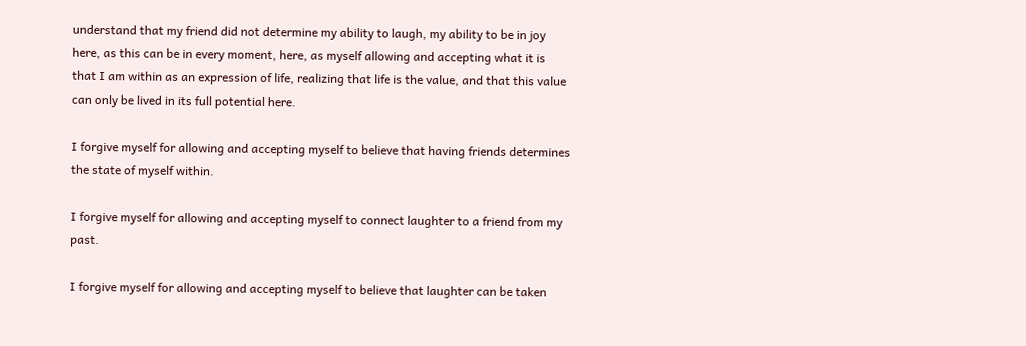understand that my friend did not determine my ability to laugh, my ability to be in joy here, as this can be in every moment, here, as myself allowing and accepting what it is that I am within as an expression of life, realizing that life is the value, and that this value can only be lived in its full potential here.

I forgive myself for allowing and accepting myself to believe that having friends determines the state of myself within.

I forgive myself for allowing and accepting myself to connect laughter to a friend from my past.

I forgive myself for allowing and accepting myself to believe that laughter can be taken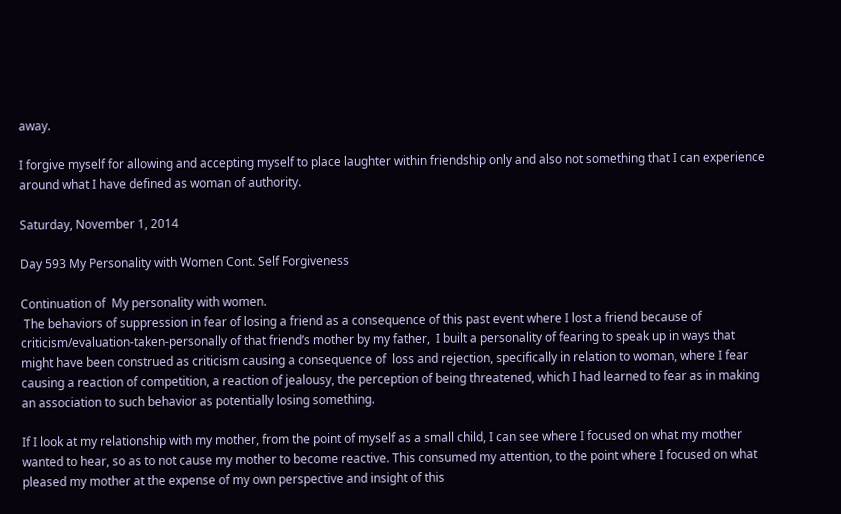away.

I forgive myself for allowing and accepting myself to place laughter within friendship only and also not something that I can experience around what I have defined as woman of authority.

Saturday, November 1, 2014

Day 593 My Personality with Women Cont. Self Forgiveness

Continuation of  My personality with women.
 The behaviors of suppression in fear of losing a friend as a consequence of this past event where I lost a friend because of criticism/evaluation-taken-personally of that friend’s mother by my father,  I built a personality of fearing to speak up in ways that might have been construed as criticism causing a consequence of  loss and rejection, specifically in relation to woman, where I fear causing a reaction of competition, a reaction of jealousy, the perception of being threatened, which I had learned to fear as in making an association to such behavior as potentially losing something.

If I look at my relationship with my mother, from the point of myself as a small child, I can see where I focused on what my mother wanted to hear, so as to not cause my mother to become reactive. This consumed my attention, to the point where I focused on what pleased my mother at the expense of my own perspective and insight of this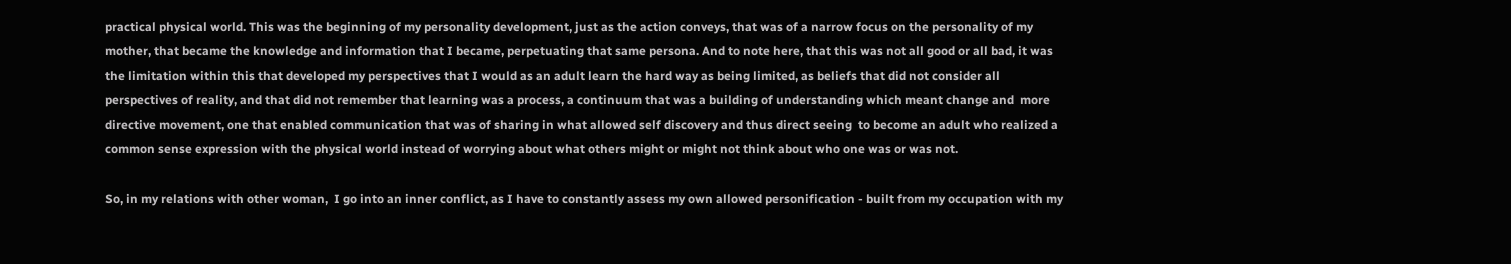practical physical world. This was the beginning of my personality development, just as the action conveys, that was of a narrow focus on the personality of my mother, that became the knowledge and information that I became, perpetuating that same persona. And to note here, that this was not all good or all bad, it was the limitation within this that developed my perspectives that I would as an adult learn the hard way as being limited, as beliefs that did not consider all perspectives of reality, and that did not remember that learning was a process, a continuum that was a building of understanding which meant change and  more directive movement, one that enabled communication that was of sharing in what allowed self discovery and thus direct seeing  to become an adult who realized a common sense expression with the physical world instead of worrying about what others might or might not think about who one was or was not.

So, in my relations with other woman,  I go into an inner conflict, as I have to constantly assess my own allowed personification - built from my occupation with my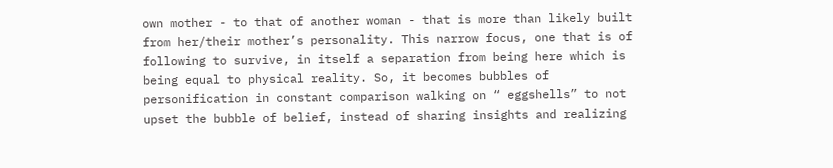own mother - to that of another woman - that is more than likely built from her/their mother’s personality. This narrow focus, one that is of following to survive, in itself a separation from being here which is being equal to physical reality. So, it becomes bubbles of personification in constant comparison walking on “ eggshells” to not upset the bubble of belief, instead of sharing insights and realizing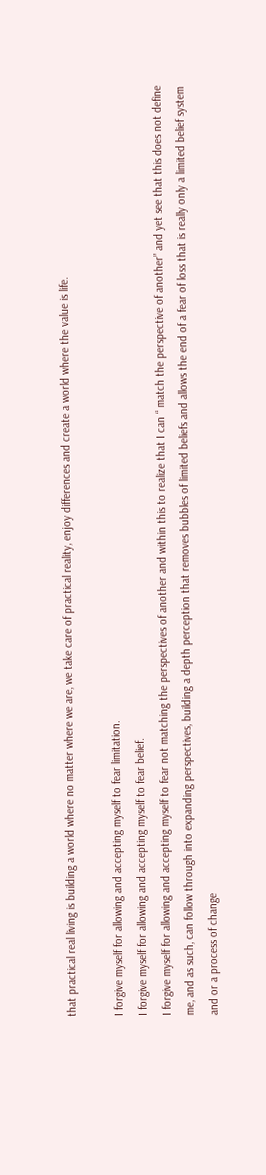that practical real living is building a world where no matter where we are, we take care of practical reality, enjoy differences and create a world where the value is life.

I forgive myself for allowing and accepting myself to fear limitation.
I forgive myself for allowing and accepting myself to fear belief.
I forgive myself for allowing and accepting myself to fear not matching the perspectives of another and within this to realize that I can “ match the perspective of another” and yet see that this does not define me, and as such, can follow through into expanding perspectives, building a depth perception that removes bubbles of limited beliefs and allows the end of a fear of loss that is really only a limited belief system and or a process of change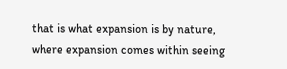that is what expansion is by nature, where expansion comes within seeing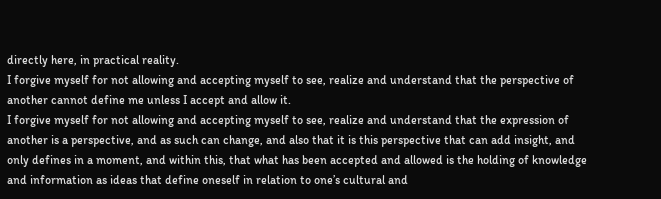directly here, in practical reality.
I forgive myself for not allowing and accepting myself to see, realize and understand that the perspective of another cannot define me unless I accept and allow it.
I forgive myself for not allowing and accepting myself to see, realize and understand that the expression of another is a perspective, and as such can change, and also that it is this perspective that can add insight, and only defines in a moment, and within this, that what has been accepted and allowed is the holding of knowledge and information as ideas that define oneself in relation to one’s cultural and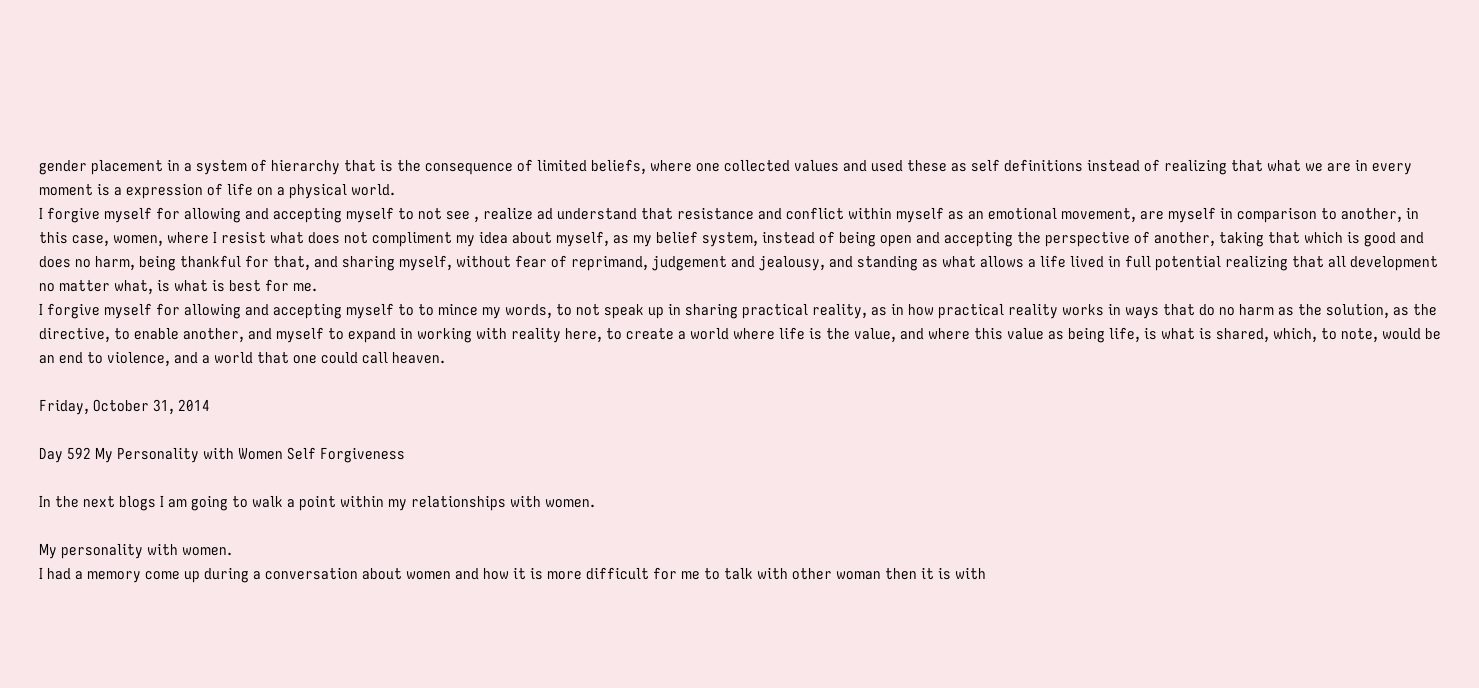gender placement in a system of hierarchy that is the consequence of limited beliefs, where one collected values and used these as self definitions instead of realizing that what we are in every moment is a expression of life on a physical world.
I forgive myself for allowing and accepting myself to not see , realize ad understand that resistance and conflict within myself as an emotional movement, are myself in comparison to another, in this case, women, where I resist what does not compliment my idea about myself, as my belief system, instead of being open and accepting the perspective of another, taking that which is good and does no harm, being thankful for that, and sharing myself, without fear of reprimand, judgement and jealousy, and standing as what allows a life lived in full potential realizing that all development no matter what, is what is best for me.
I forgive myself for allowing and accepting myself to to mince my words, to not speak up in sharing practical reality, as in how practical reality works in ways that do no harm as the solution, as the directive, to enable another, and myself to expand in working with reality here, to create a world where life is the value, and where this value as being life, is what is shared, which, to note, would be an end to violence, and a world that one could call heaven.

Friday, October 31, 2014

Day 592 My Personality with Women Self Forgiveness

In the next blogs I am going to walk a point within my relationships with women.

My personality with women.
I had a memory come up during a conversation about women and how it is more difficult for me to talk with other woman then it is with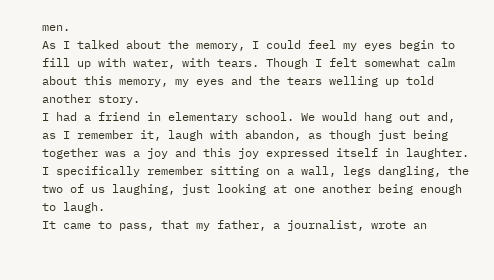men.
As I talked about the memory, I could feel my eyes begin to fill up with water, with tears. Though I felt somewhat calm about this memory, my eyes and the tears welling up told another story.
I had a friend in elementary school. We would hang out and, as I remember it, laugh with abandon, as though just being together was a joy and this joy expressed itself in laughter. I specifically remember sitting on a wall, legs dangling, the two of us laughing, just looking at one another being enough to laugh.
It came to pass, that my father, a journalist, wrote an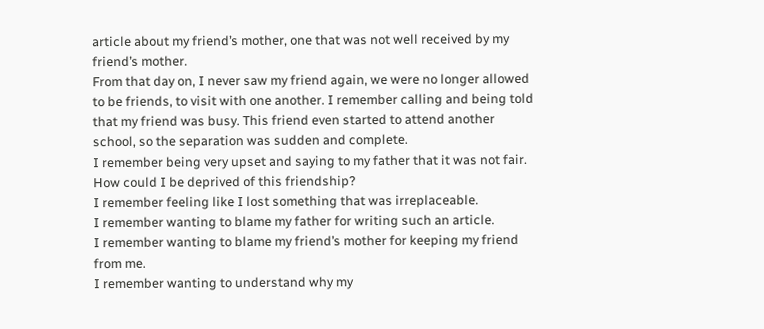article about my friend’s mother, one that was not well received by my friend’s mother.
From that day on, I never saw my friend again, we were no longer allowed to be friends, to visit with one another. I remember calling and being told that my friend was busy. This friend even started to attend another school, so the separation was sudden and complete.
I remember being very upset and saying to my father that it was not fair.  How could I be deprived of this friendship?
I remember feeling like I lost something that was irreplaceable.
I remember wanting to blame my father for writing such an article.
I remember wanting to blame my friend’s mother for keeping my friend from me.
I remember wanting to understand why my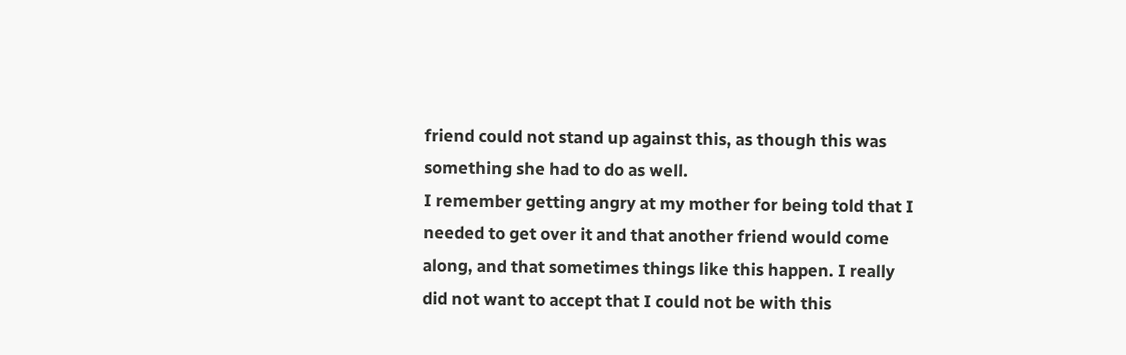friend could not stand up against this, as though this was something she had to do as well.
I remember getting angry at my mother for being told that I needed to get over it and that another friend would come along, and that sometimes things like this happen. I really did not want to accept that I could not be with this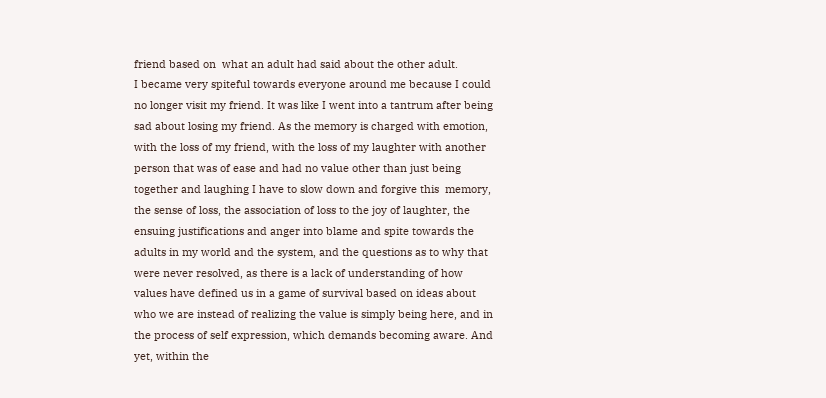friend based on  what an adult had said about the other adult.
I became very spiteful towards everyone around me because I could no longer visit my friend. It was like I went into a tantrum after being sad about losing my friend. As the memory is charged with emotion, with the loss of my friend, with the loss of my laughter with another person that was of ease and had no value other than just being together and laughing I have to slow down and forgive this  memory, the sense of loss, the association of loss to the joy of laughter, the ensuing justifications and anger into blame and spite towards the adults in my world and the system, and the questions as to why that were never resolved, as there is a lack of understanding of how values have defined us in a game of survival based on ideas about who we are instead of realizing the value is simply being here, and in the process of self expression, which demands becoming aware. And yet, within the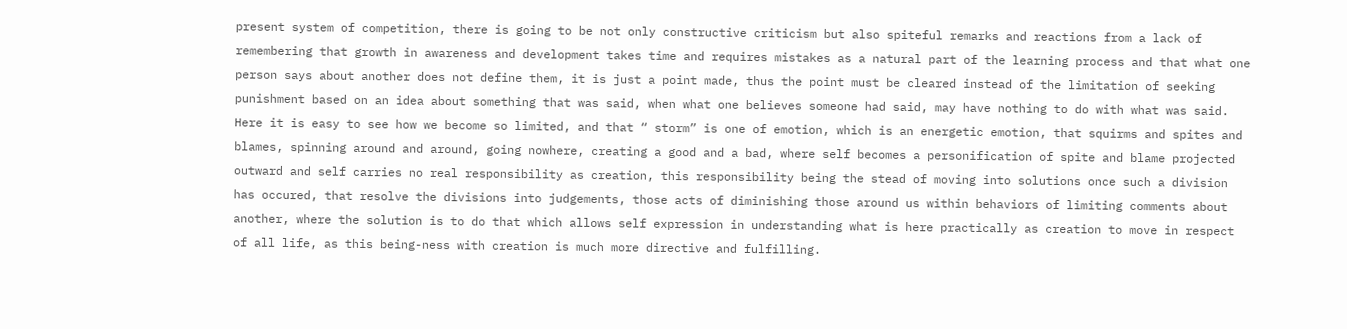present system of competition, there is going to be not only constructive criticism but also spiteful remarks and reactions from a lack of remembering that growth in awareness and development takes time and requires mistakes as a natural part of the learning process and that what one person says about another does not define them, it is just a point made, thus the point must be cleared instead of the limitation of seeking punishment based on an idea about something that was said, when what one believes someone had said, may have nothing to do with what was said.
Here it is easy to see how we become so limited, and that “ storm” is one of emotion, which is an energetic emotion, that squirms and spites and blames, spinning around and around, going nowhere, creating a good and a bad, where self becomes a personification of spite and blame projected outward and self carries no real responsibility as creation, this responsibility being the stead of moving into solutions once such a division has occured, that resolve the divisions into judgements, those acts of diminishing those around us within behaviors of limiting comments about another, where the solution is to do that which allows self expression in understanding what is here practically as creation to move in respect of all life, as this being-ness with creation is much more directive and fulfilling.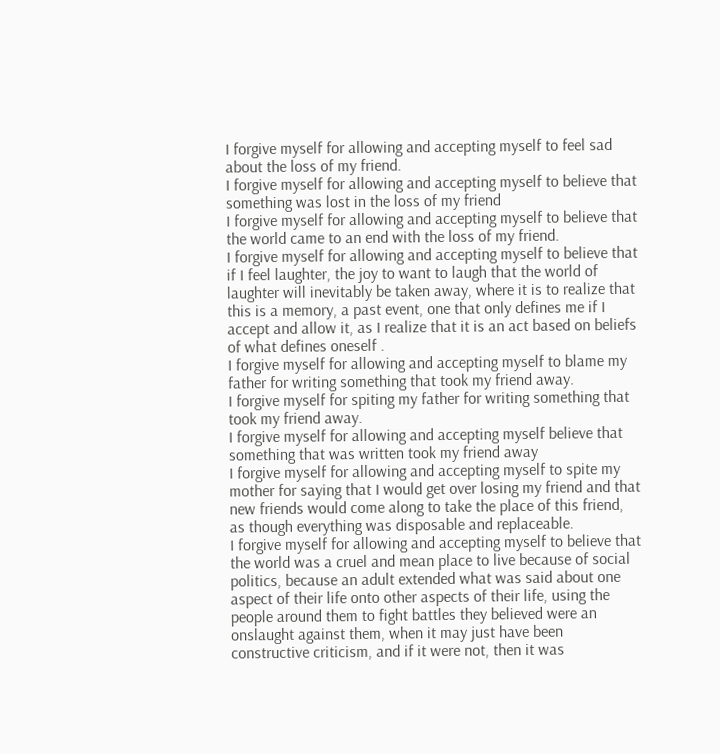I forgive myself for allowing and accepting myself to feel sad about the loss of my friend.
I forgive myself for allowing and accepting myself to believe that something was lost in the loss of my friend
I forgive myself for allowing and accepting myself to believe that the world came to an end with the loss of my friend.
I forgive myself for allowing and accepting myself to believe that if I feel laughter, the joy to want to laugh that the world of laughter will inevitably be taken away, where it is to realize that this is a memory, a past event, one that only defines me if I accept and allow it, as I realize that it is an act based on beliefs of what defines oneself .
I forgive myself for allowing and accepting myself to blame my father for writing something that took my friend away.
I forgive myself for spiting my father for writing something that took my friend away.
I forgive myself for allowing and accepting myself believe that something that was written took my friend away
I forgive myself for allowing and accepting myself to spite my mother for saying that I would get over losing my friend and that new friends would come along to take the place of this friend, as though everything was disposable and replaceable.
I forgive myself for allowing and accepting myself to believe that the world was a cruel and mean place to live because of social politics, because an adult extended what was said about one aspect of their life onto other aspects of their life, using the people around them to fight battles they believed were an onslaught against them, when it may just have been constructive criticism, and if it were not, then it was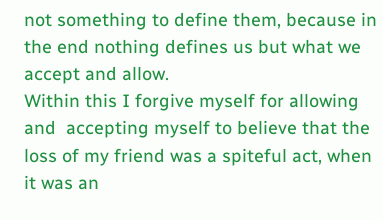not something to define them, because in the end nothing defines us but what we accept and allow.
Within this I forgive myself for allowing and  accepting myself to believe that the loss of my friend was a spiteful act, when it was an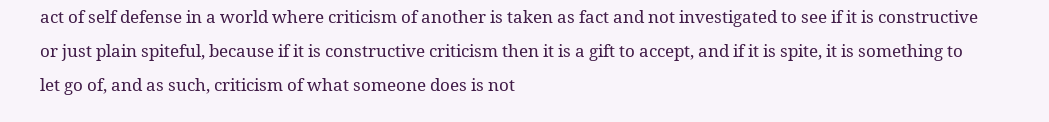act of self defense in a world where criticism of another is taken as fact and not investigated to see if it is constructive or just plain spiteful, because if it is constructive criticism then it is a gift to accept, and if it is spite, it is something to let go of, and as such, criticism of what someone does is not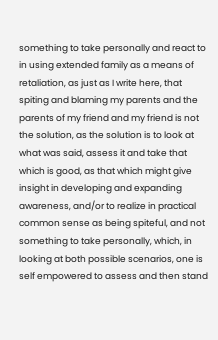something to take personally and react to in using extended family as a means of retaliation, as just as I write here, that spiting and blaming my parents and the parents of my friend and my friend is not the solution, as the solution is to look at what was said, assess it and take that which is good, as that which might give insight in developing and expanding awareness, and/or to realize in practical common sense as being spiteful, and not something to take personally, which, in looking at both possible scenarios, one is self empowered to assess and then stand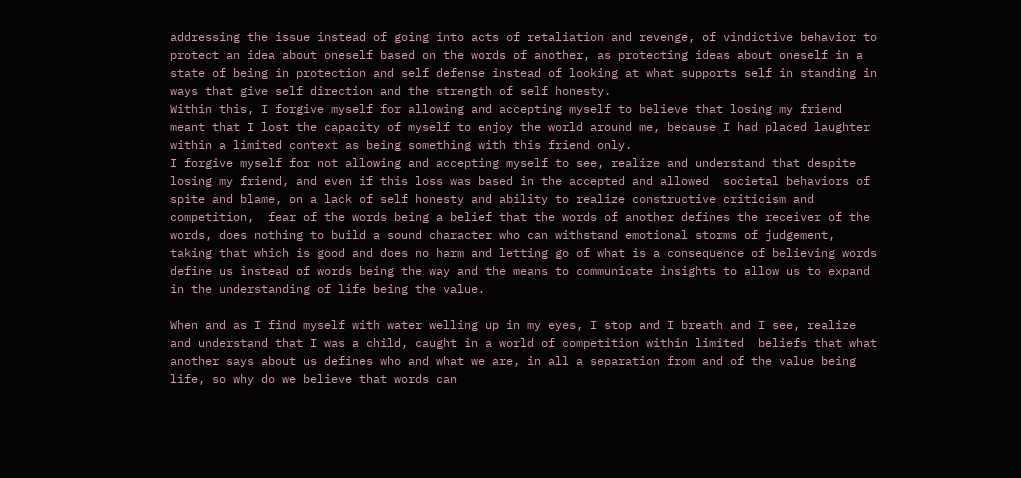addressing the issue instead of going into acts of retaliation and revenge, of vindictive behavior to protect an idea about oneself based on the words of another, as protecting ideas about oneself in a state of being in protection and self defense instead of looking at what supports self in standing in ways that give self direction and the strength of self honesty.
Within this, I forgive myself for allowing and accepting myself to believe that losing my friend meant that I lost the capacity of myself to enjoy the world around me, because I had placed laughter within a limited context as being something with this friend only.
I forgive myself for not allowing and accepting myself to see, realize and understand that despite losing my friend, and even if this loss was based in the accepted and allowed  societal behaviors of spite and blame, on a lack of self honesty and ability to realize constructive criticism and competition,  fear of the words being a belief that the words of another defines the receiver of the words, does nothing to build a sound character who can withstand emotional storms of judgement, taking that which is good and does no harm and letting go of what is a consequence of believing words define us instead of words being the way and the means to communicate insights to allow us to expand in the understanding of life being the value.

When and as I find myself with water welling up in my eyes, I stop and I breath and I see, realize and understand that I was a child, caught in a world of competition within limited  beliefs that what another says about us defines who and what we are, in all a separation from and of the value being life, so why do we believe that words can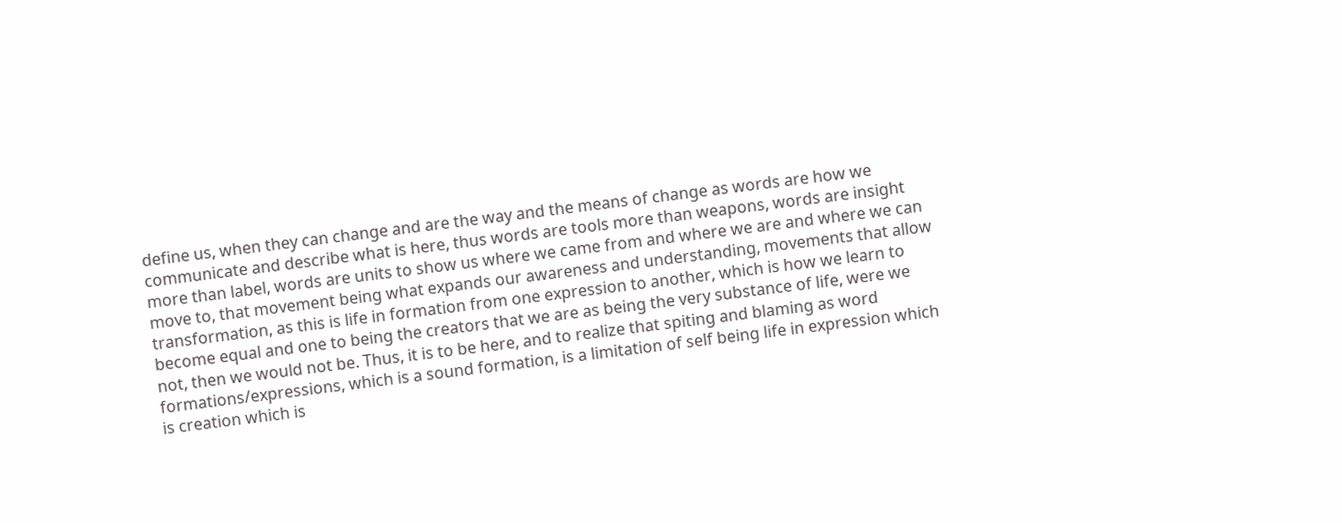define us, when they can change and are the way and the means of change as words are how we communicate and describe what is here, thus words are tools more than weapons, words are insight more than label, words are units to show us where we came from and where we are and where we can move to, that movement being what expands our awareness and understanding, movements that allow transformation, as this is life in formation from one expression to another, which is how we learn to become equal and one to being the creators that we are as being the very substance of life, were we not, then we would not be. Thus, it is to be here, and to realize that spiting and blaming as word formations/expressions, which is a sound formation, is a limitation of self being life in expression which is creation which is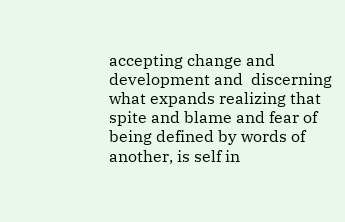accepting change and development and  discerning what expands realizing that spite and blame and fear of being defined by words of another, is self in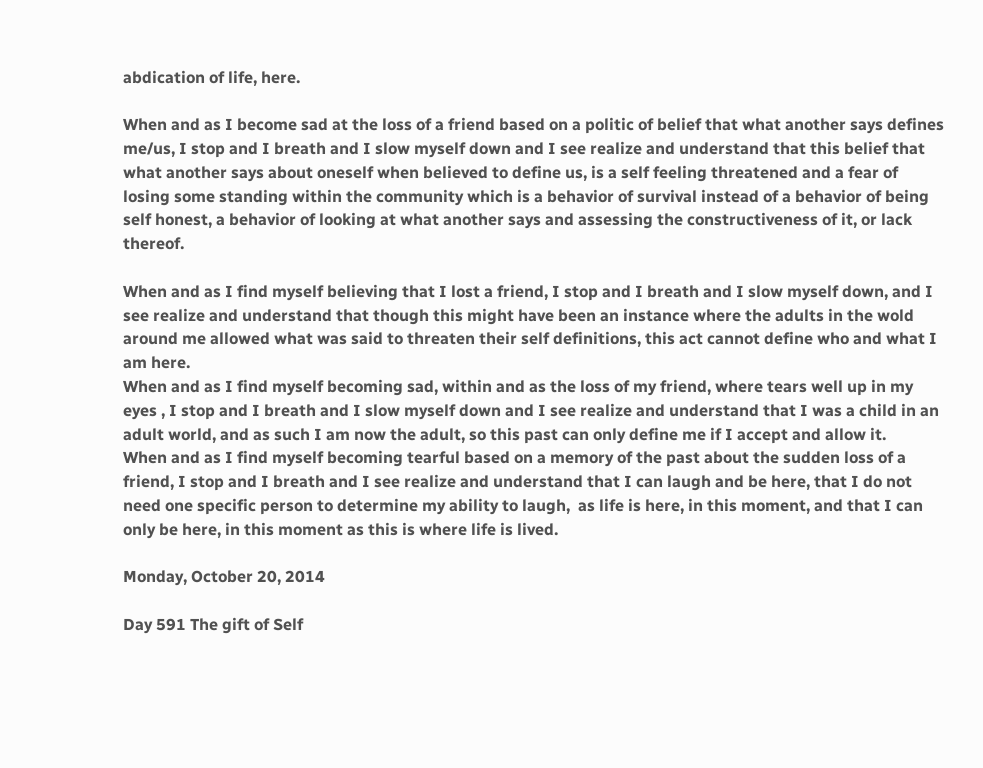abdication of life, here.

When and as I become sad at the loss of a friend based on a politic of belief that what another says defines me/us, I stop and I breath and I slow myself down and I see realize and understand that this belief that what another says about oneself when believed to define us, is a self feeling threatened and a fear of losing some standing within the community which is a behavior of survival instead of a behavior of being self honest, a behavior of looking at what another says and assessing the constructiveness of it, or lack thereof.

When and as I find myself believing that I lost a friend, I stop and I breath and I slow myself down, and I see realize and understand that though this might have been an instance where the adults in the wold around me allowed what was said to threaten their self definitions, this act cannot define who and what I am here.
When and as I find myself becoming sad, within and as the loss of my friend, where tears well up in my eyes , I stop and I breath and I slow myself down and I see realize and understand that I was a child in an adult world, and as such I am now the adult, so this past can only define me if I accept and allow it.
When and as I find myself becoming tearful based on a memory of the past about the sudden loss of a friend, I stop and I breath and I see realize and understand that I can laugh and be here, that I do not need one specific person to determine my ability to laugh,  as life is here, in this moment, and that I can only be here, in this moment as this is where life is lived.

Monday, October 20, 2014

Day 591 The gift of Self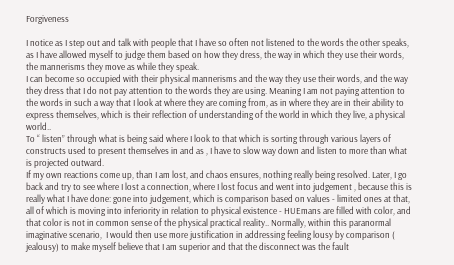Forgiveness

I notice as I step out and talk with people that I have so often not listened to the words the other speaks, as I have allowed myself to judge them based on how they dress, the way in which they use their words, the mannerisms they move as while they speak.
I can become so occupied with their physical mannerisms and the way they use their words, and the way they dress that I do not pay attention to the words they are using. Meaning I am not paying attention to the words in such a way that I look at where they are coming from, as in where they are in their ability to express themselves, which is their reflection of understanding of the world in which they live, a physical world..
To “ listen” through what is being said where I look to that which is sorting through various layers of constructs used to present themselves in and as , I have to slow way down and listen to more than what is projected outward.
If my own reactions come up, than I am lost, and chaos ensures, nothing really being resolved. Later, I go back and try to see where I lost a connection, where I lost focus and went into judgement , because this is really what I have done: gone into judgement, which is comparison based on values - limited ones at that, all of which is moving into inferiority in relation to physical existence - HUEmans are filled with color, and that color is not in common sense of the physical practical reality.. Normally, within this paranormal imaginative scenario,  I would then use more justification in addressing feeling lousy by comparison ( jealousy) to make myself believe that I am superior and that the disconnect was the fault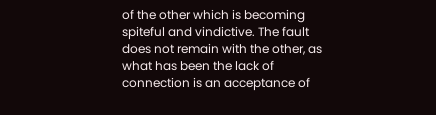of the other which is becoming spiteful and vindictive. The fault does not remain with the other, as what has been the lack of connection is an acceptance of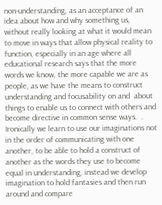non-understanding, as an acceptance of an idea about how and why something us, without really looking at what it would mean to move in ways that allow physical reality to function, especially in an age where all educational research says that the more words we know, the more capable we are as people, as we have the means to construct understanding and focusability on and  about things to enable us to connect with others and become directive in common sense ways.  .
Ironically we learn to use our imaginations not in the order of communicating with one another, to be able to hold a construct of another as the words they use to become equal in understanding, instead we develop imagination to hold fantasies and then run around and compare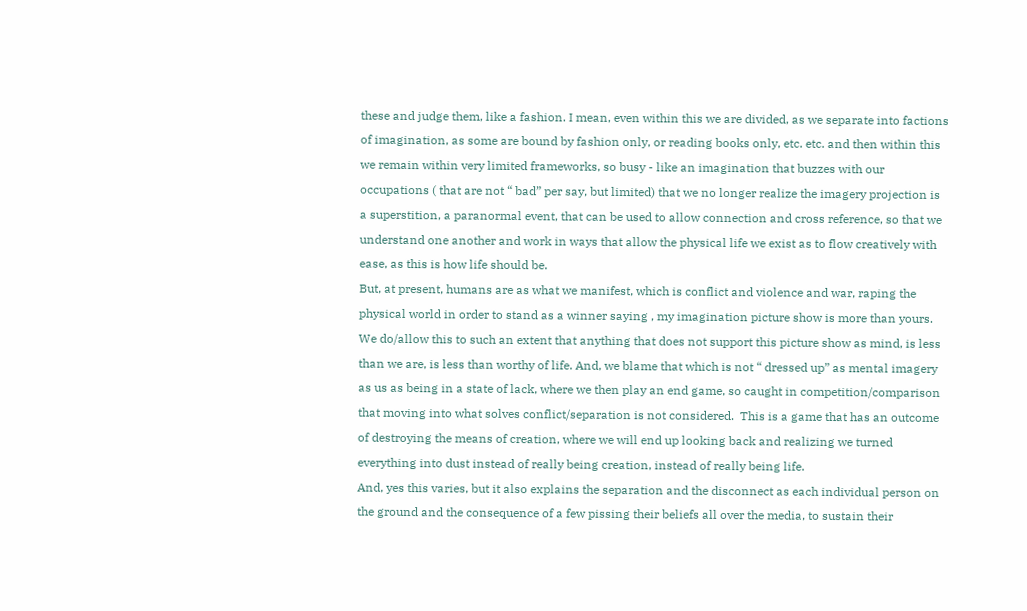these and judge them, like a fashion. I mean, even within this we are divided, as we separate into factions of imagination, as some are bound by fashion only, or reading books only, etc. etc. and then within this we remain within very limited frameworks, so busy - like an imagination that buzzes with our occupations ( that are not “ bad” per say, but limited) that we no longer realize the imagery projection is a superstition, a paranormal event, that can be used to allow connection and cross reference, so that we understand one another and work in ways that allow the physical life we exist as to flow creatively with ease, as this is how life should be.
But, at present, humans are as what we manifest, which is conflict and violence and war, raping the physical world in order to stand as a winner saying , my imagination picture show is more than yours. We do/allow this to such an extent that anything that does not support this picture show as mind, is less than we are, is less than worthy of life. And, we blame that which is not “ dressed up” as mental imagery as us as being in a state of lack, where we then play an end game, so caught in competition/comparison that moving into what solves conflict/separation is not considered.  This is a game that has an outcome of destroying the means of creation, where we will end up looking back and realizing we turned everything into dust instead of really being creation, instead of really being life.
And, yes this varies, but it also explains the separation and the disconnect as each individual person on the ground and the consequence of a few pissing their beliefs all over the media, to sustain their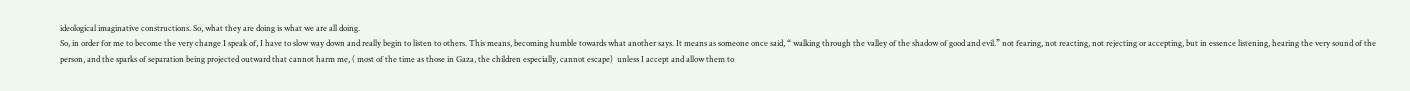ideological imaginative constructions. So, what they are doing is what we are all doing.
So, in order for me to become the very change I speak of, I have to slow way down and really begin to listen to others. This means, becoming humble towards what another says. It means as someone once said, “ walking through the valley of the shadow of good and evil.” not fearing, not reacting, not rejecting or accepting, but in essence listening, hearing the very sound of the person, and the sparks of separation being projected outward that cannot harm me, ( most of the time as those in Gaza, the children especially, cannot escape)  unless I accept and allow them to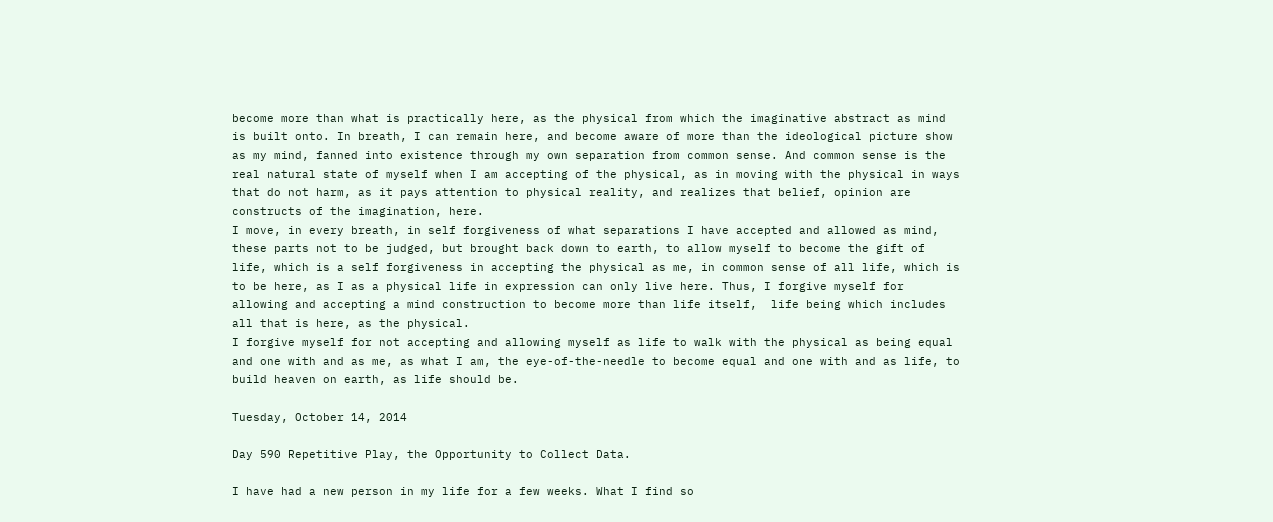become more than what is practically here, as the physical from which the imaginative abstract as mind is built onto. In breath, I can remain here, and become aware of more than the ideological picture show as my mind, fanned into existence through my own separation from common sense. And common sense is the real natural state of myself when I am accepting of the physical, as in moving with the physical in ways that do not harm, as it pays attention to physical reality, and realizes that belief, opinion are constructs of the imagination, here.
I move, in every breath, in self forgiveness of what separations I have accepted and allowed as mind, these parts not to be judged, but brought back down to earth, to allow myself to become the gift of life, which is a self forgiveness in accepting the physical as me, in common sense of all life, which is to be here, as I as a physical life in expression can only live here. Thus, I forgive myself for allowing and accepting a mind construction to become more than life itself,  life being which includes all that is here, as the physical.
I forgive myself for not accepting and allowing myself as life to walk with the physical as being equal and one with and as me, as what I am, the eye-of-the-needle to become equal and one with and as life, to build heaven on earth, as life should be.

Tuesday, October 14, 2014

Day 590 Repetitive Play, the Opportunity to Collect Data.

I have had a new person in my life for a few weeks. What I find so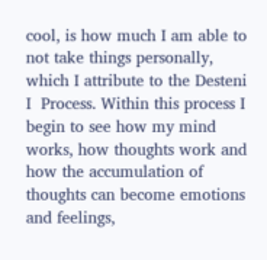cool, is how much I am able to not take things personally, which I attribute to the Desteni I  Process. Within this process I begin to see how my mind works, how thoughts work and how the accumulation of thoughts can become emotions and feelings,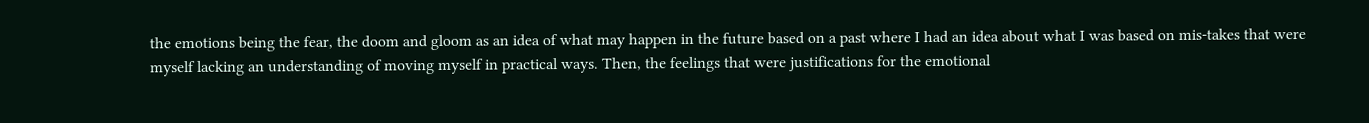the emotions being the fear, the doom and gloom as an idea of what may happen in the future based on a past where I had an idea about what I was based on mis-takes that were myself lacking an understanding of moving myself in practical ways. Then, the feelings that were justifications for the emotional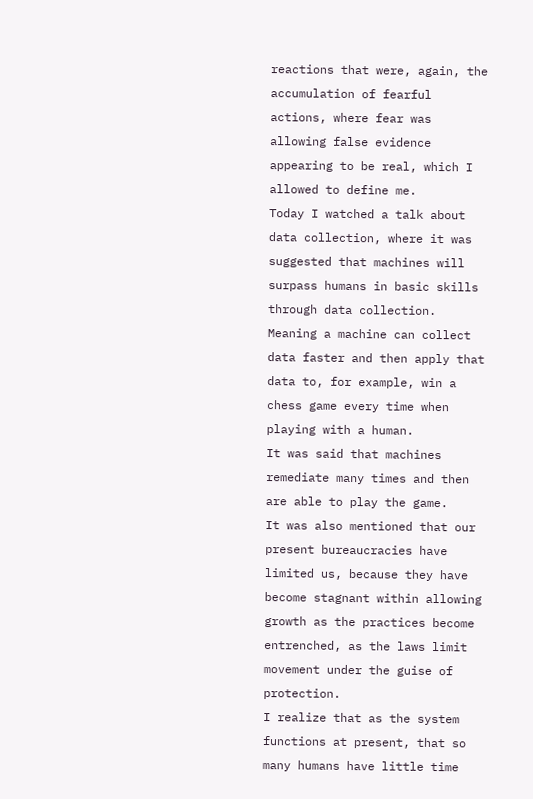reactions that were, again, the accumulation of fearful actions, where fear was allowing false evidence appearing to be real, which I allowed to define me.
Today I watched a talk about data collection, where it was suggested that machines will surpass humans in basic skills through data collection. Meaning a machine can collect data faster and then apply that data to, for example, win a chess game every time when playing with a human.
It was said that machines remediate many times and then are able to play the game.
It was also mentioned that our present bureaucracies have limited us, because they have become stagnant within allowing growth as the practices become entrenched, as the laws limit movement under the guise of protection.
I realize that as the system functions at present, that so many humans have little time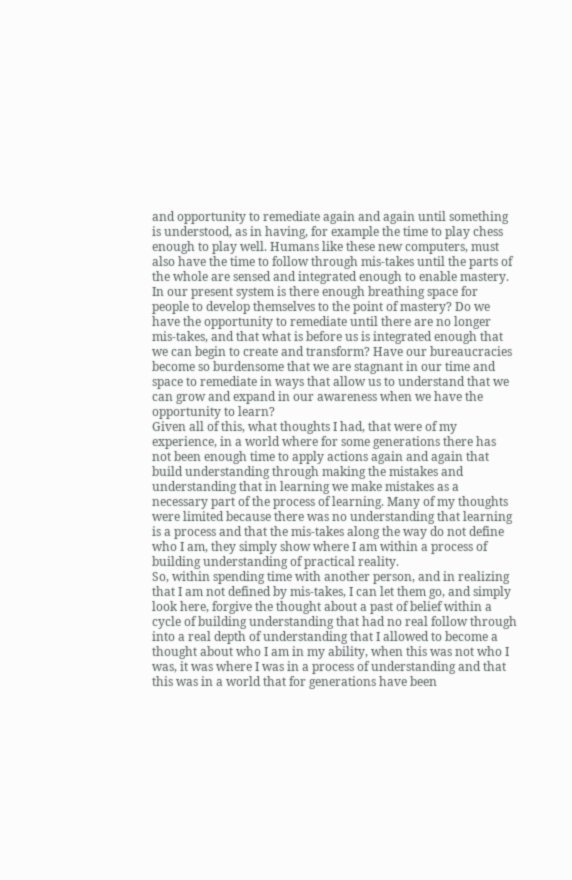and opportunity to remediate again and again until something is understood, as in having, for example the time to play chess enough to play well. Humans like these new computers, must also have the time to follow through mis-takes until the parts of the whole are sensed and integrated enough to enable mastery.
In our present system is there enough breathing space for people to develop themselves to the point of mastery? Do we have the opportunity to remediate until there are no longer mis-takes, and that what is before us is integrated enough that we can begin to create and transform? Have our bureaucracies become so burdensome that we are stagnant in our time and space to remediate in ways that allow us to understand that we can grow and expand in our awareness when we have the opportunity to learn?
Given all of this, what thoughts I had, that were of my experience, in a world where for some generations there has not been enough time to apply actions again and again that build understanding through making the mistakes and understanding that in learning we make mistakes as a necessary part of the process of learning. Many of my thoughts were limited because there was no understanding that learning is a process and that the mis-takes along the way do not define who I am, they simply show where I am within a process of building understanding of practical reality.
So, within spending time with another person, and in realizing that I am not defined by mis-takes, I can let them go, and simply look here, forgive the thought about a past of belief within a cycle of building understanding that had no real follow through into a real depth of understanding that I allowed to become a thought about who I am in my ability, when this was not who I was, it was where I was in a process of understanding and that this was in a world that for generations have been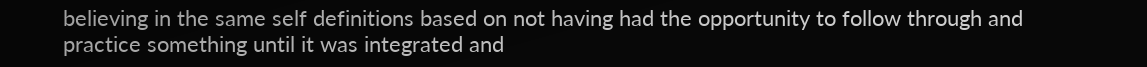believing in the same self definitions based on not having had the opportunity to follow through and practice something until it was integrated and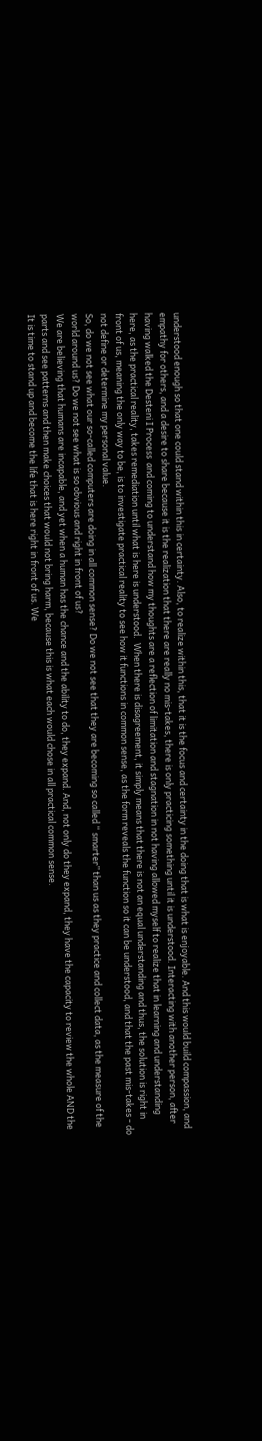understood enough so that one could stand within this in certainty. Also, to realize within this, that it is the focus and certainty in the doing that is what is enjoyable. And this would build compassion, and empathy for others, and a desire to share because it is the realization that there are really no mis-takes, there is only practicing something until it is understood. Interacting with another person, after having walked the Desteni I Process  and coming to understand how my thoughts are a reflection of limitation and stagnation in not having allowed myself to realize that in learning and understanding here, as the practical reality, takes remediation until what is here is understood.  When there is disagreement, it simply means that there is not an equal understanding and thus, the solution is right in front of us, meaning the only way to be, is to investigate practical reality to see how it functions in common sense, as the form reveals the function so it can be understood, and that the past mis-takes - do not define or determine my personal value.
So, do we not see what our so-called computers are doing in all common sense? Do we not see that they are becoming so called “ smarter” than us as they practice and collect data, as the measure of the world around us? Do we not see what is so obvious and right in front of us?
We are believing that humans are incapable, and yet when a human has the chance and the ability to do, they expand. And, not only do they expand, they have the capacity to review the whole AND the parts and see patterns and then make choices that would not bring harm, because this is what each would chose in all practical common sense.
It is time to stand up and become the life that is here right in front of us. We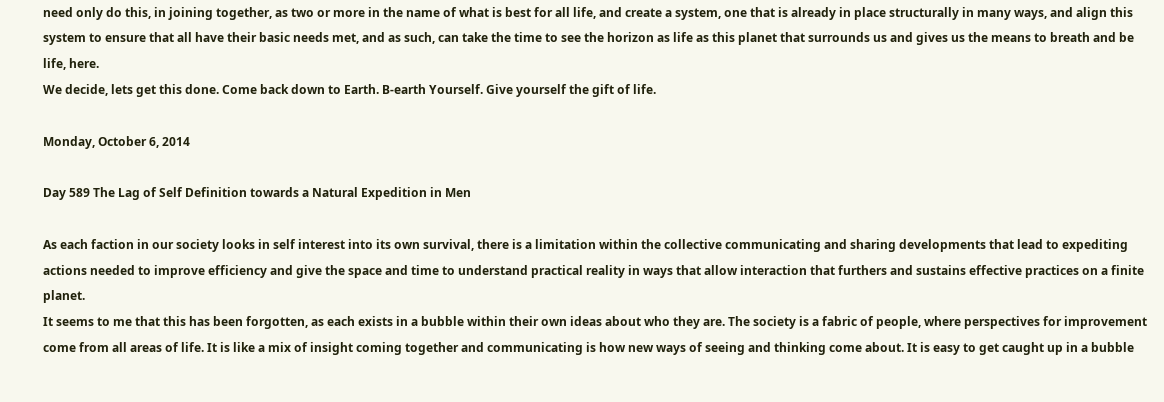need only do this, in joining together, as two or more in the name of what is best for all life, and create a system, one that is already in place structurally in many ways, and align this system to ensure that all have their basic needs met, and as such, can take the time to see the horizon as life as this planet that surrounds us and gives us the means to breath and be life, here.
We decide, lets get this done. Come back down to Earth. B-earth Yourself. Give yourself the gift of life.

Monday, October 6, 2014

Day 589 The Lag of Self Definition towards a Natural Expedition in Men

As each faction in our society looks in self interest into its own survival, there is a limitation within the collective communicating and sharing developments that lead to expediting actions needed to improve efficiency and give the space and time to understand practical reality in ways that allow interaction that furthers and sustains effective practices on a finite planet.
It seems to me that this has been forgotten, as each exists in a bubble within their own ideas about who they are. The society is a fabric of people, where perspectives for improvement come from all areas of life. It is like a mix of insight coming together and communicating is how new ways of seeing and thinking come about. It is easy to get caught up in a bubble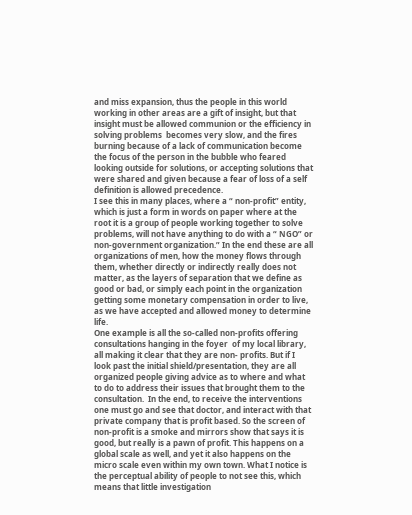and miss expansion, thus the people in this world working in other areas are a gift of insight, but that insight must be allowed communion or the efficiency in solving problems  becomes very slow, and the fires burning because of a lack of communication become the focus of the person in the bubble who feared looking outside for solutions, or accepting solutions that were shared and given because a fear of loss of a self definition is allowed precedence.
I see this in many places, where a “ non-profit” entity, which is just a form in words on paper where at the root it is a group of people working together to solve problems, will not have anything to do with a “ NGO” or non-government organization.” In the end these are all organizations of men, how the money flows through them, whether directly or indirectly really does not matter, as the layers of separation that we define as good or bad, or simply each point in the organization getting some monetary compensation in order to live, as we have accepted and allowed money to determine life.
One example is all the so-called non-profits offering consultations hanging in the foyer  of my local library, all making it clear that they are non- profits. But if I look past the initial shield/presentation, they are all organized people giving advice as to where and what to do to address their issues that brought them to the consultation.  In the end, to receive the interventions one must go and see that doctor, and interact with that private company that is profit based. So the screen of non-profit is a smoke and mirrors show that says it is good, but really is a pawn of profit. This happens on a global scale as well, and yet it also happens on the micro scale even within my own town. What I notice is the perceptual ability of people to not see this, which means that little investigation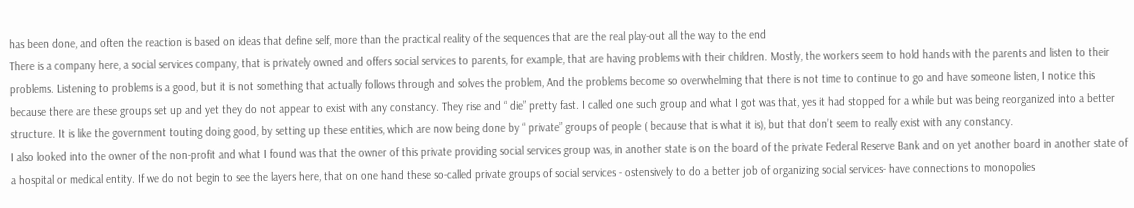has been done, and often the reaction is based on ideas that define self, more than the practical reality of the sequences that are the real play-out all the way to the end
There is a company here, a social services company, that is privately owned and offers social services to parents, for example, that are having problems with their children. Mostly, the workers seem to hold hands with the parents and listen to their problems. Listening to problems is a good, but it is not something that actually follows through and solves the problem, And the problems become so overwhelming that there is not time to continue to go and have someone listen, I notice this because there are these groups set up and yet they do not appear to exist with any constancy. They rise and “ die” pretty fast. I called one such group and what I got was that, yes it had stopped for a while but was being reorganized into a better structure. It is like the government touting doing good, by setting up these entities, which are now being done by “ private” groups of people ( because that is what it is), but that don’t seem to really exist with any constancy.
I also looked into the owner of the non-profit and what I found was that the owner of this private providing social services group was, in another state is on the board of the private Federal Reserve Bank and on yet another board in another state of a hospital or medical entity. If we do not begin to see the layers here, that on one hand these so-called private groups of social services - ostensively to do a better job of organizing social services- have connections to monopolies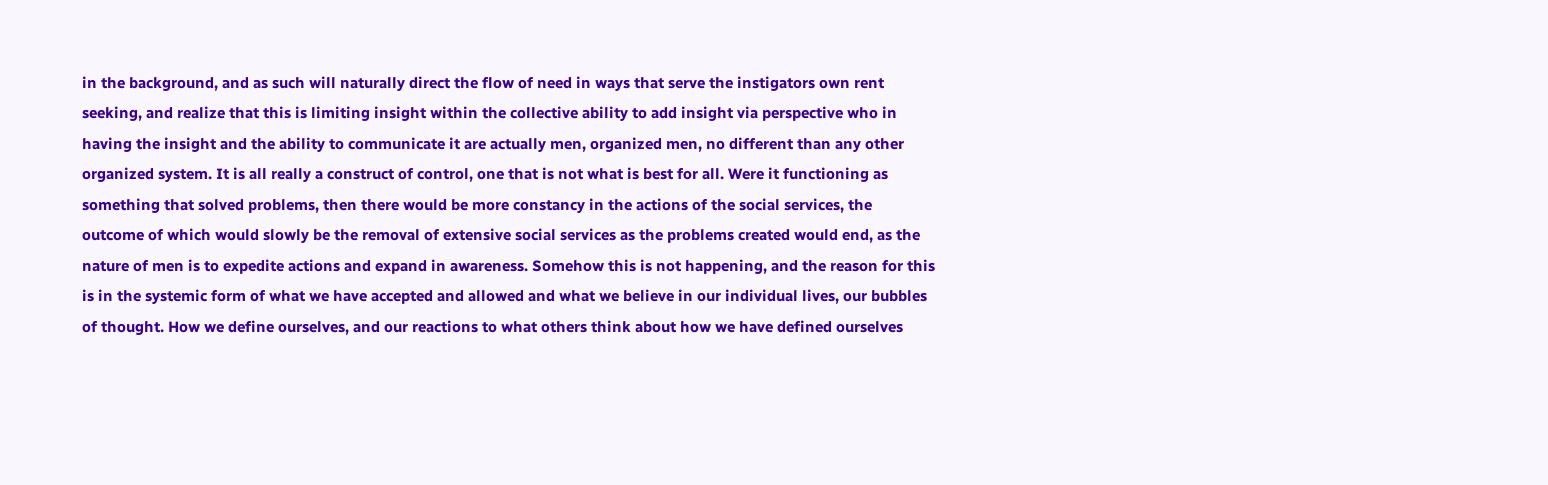in the background, and as such will naturally direct the flow of need in ways that serve the instigators own rent seeking, and realize that this is limiting insight within the collective ability to add insight via perspective who in having the insight and the ability to communicate it are actually men, organized men, no different than any other organized system. It is all really a construct of control, one that is not what is best for all. Were it functioning as something that solved problems, then there would be more constancy in the actions of the social services, the outcome of which would slowly be the removal of extensive social services as the problems created would end, as the nature of men is to expedite actions and expand in awareness. Somehow this is not happening, and the reason for this is in the systemic form of what we have accepted and allowed and what we believe in our individual lives, our bubbles of thought. How we define ourselves, and our reactions to what others think about how we have defined ourselves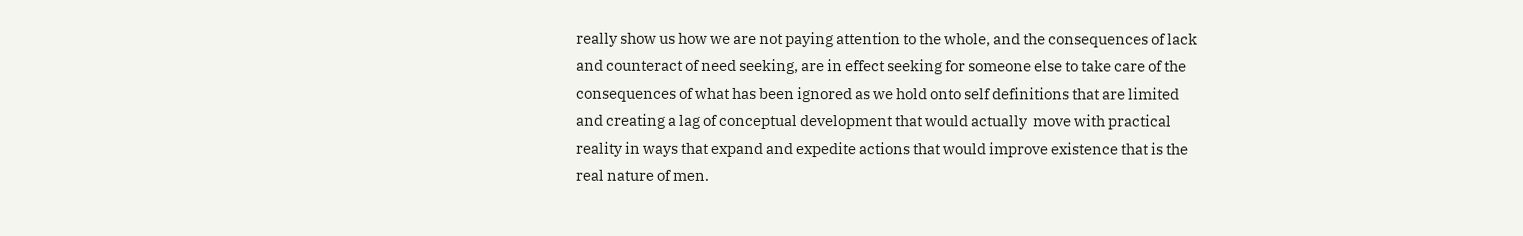really show us how we are not paying attention to the whole, and the consequences of lack and counteract of need seeking, are in effect seeking for someone else to take care of the consequences of what has been ignored as we hold onto self definitions that are limited and creating a lag of conceptual development that would actually  move with practical reality in ways that expand and expedite actions that would improve existence that is the real nature of men.